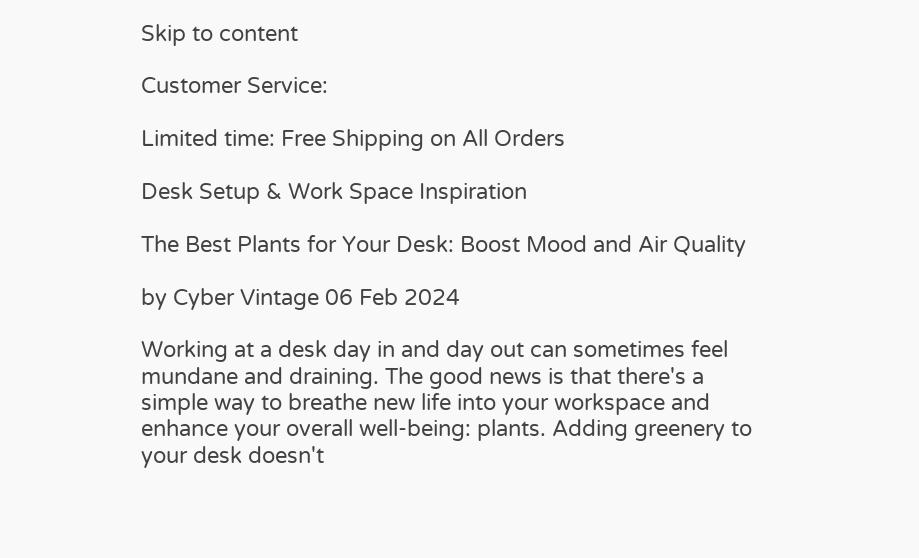Skip to content

Customer Service:

Limited time: Free Shipping on All Orders

Desk Setup & Work Space Inspiration

The Best Plants for Your Desk: Boost Mood and Air Quality

by Cyber Vintage 06 Feb 2024

Working at a desk day in and day out can sometimes feel mundane and draining. The good news is that there's a simple way to breathe new life into your workspace and enhance your overall well-being: plants. Adding greenery to your desk doesn't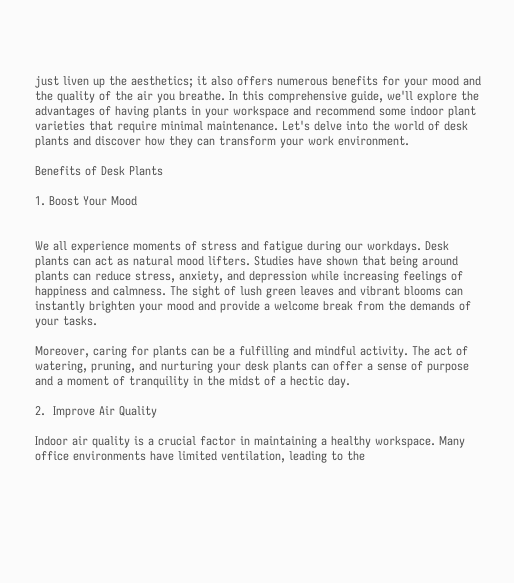just liven up the aesthetics; it also offers numerous benefits for your mood and the quality of the air you breathe. In this comprehensive guide, we'll explore the advantages of having plants in your workspace and recommend some indoor plant varieties that require minimal maintenance. Let's delve into the world of desk plants and discover how they can transform your work environment.

Benefits of Desk Plants

1. Boost Your Mood


We all experience moments of stress and fatigue during our workdays. Desk plants can act as natural mood lifters. Studies have shown that being around plants can reduce stress, anxiety, and depression while increasing feelings of happiness and calmness. The sight of lush green leaves and vibrant blooms can instantly brighten your mood and provide a welcome break from the demands of your tasks.

Moreover, caring for plants can be a fulfilling and mindful activity. The act of watering, pruning, and nurturing your desk plants can offer a sense of purpose and a moment of tranquility in the midst of a hectic day.

2.  Improve Air Quality

Indoor air quality is a crucial factor in maintaining a healthy workspace. Many office environments have limited ventilation, leading to the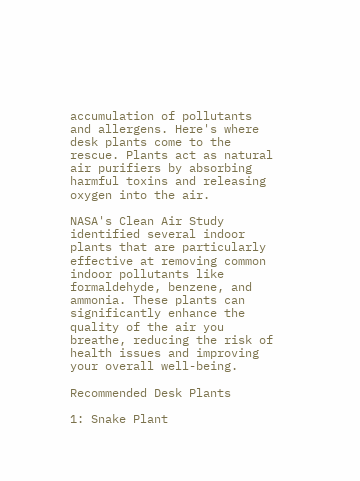accumulation of pollutants and allergens. Here's where desk plants come to the rescue. Plants act as natural air purifiers by absorbing harmful toxins and releasing oxygen into the air.

NASA's Clean Air Study identified several indoor plants that are particularly effective at removing common indoor pollutants like formaldehyde, benzene, and ammonia. These plants can significantly enhance the quality of the air you breathe, reducing the risk of health issues and improving your overall well-being.

Recommended Desk Plants

1: Snake Plant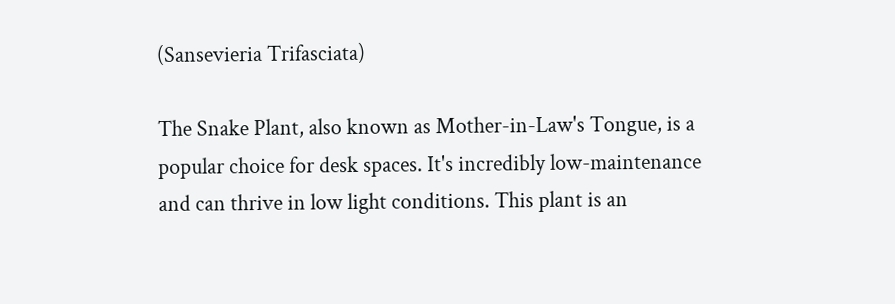(Sansevieria Trifasciata)

The Snake Plant, also known as Mother-in-Law's Tongue, is a popular choice for desk spaces. It's incredibly low-maintenance and can thrive in low light conditions. This plant is an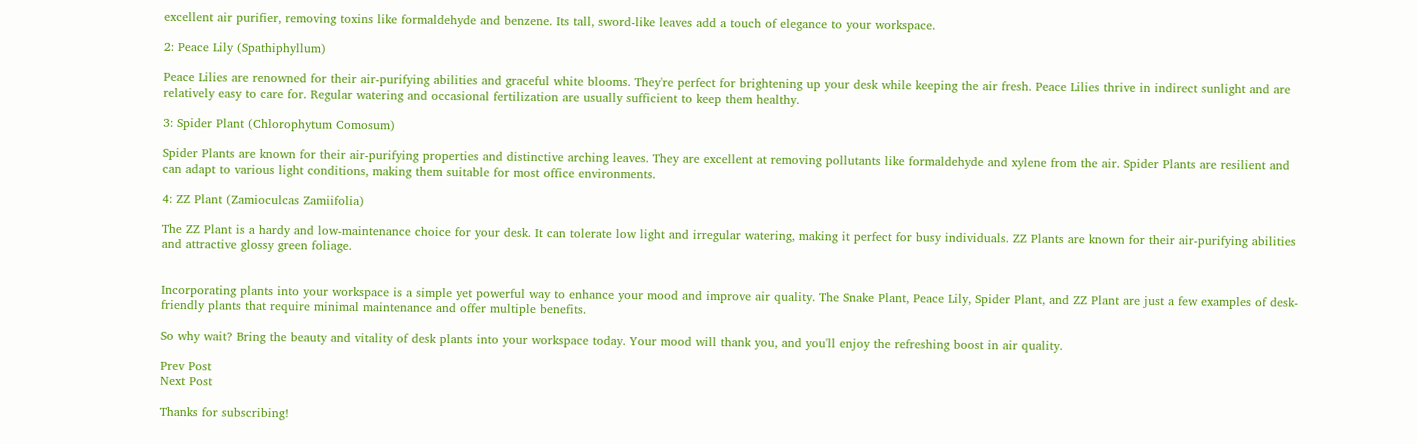excellent air purifier, removing toxins like formaldehyde and benzene. Its tall, sword-like leaves add a touch of elegance to your workspace.

2: Peace Lily (Spathiphyllum)

Peace Lilies are renowned for their air-purifying abilities and graceful white blooms. They're perfect for brightening up your desk while keeping the air fresh. Peace Lilies thrive in indirect sunlight and are relatively easy to care for. Regular watering and occasional fertilization are usually sufficient to keep them healthy.

3: Spider Plant (Chlorophytum Comosum)

Spider Plants are known for their air-purifying properties and distinctive arching leaves. They are excellent at removing pollutants like formaldehyde and xylene from the air. Spider Plants are resilient and can adapt to various light conditions, making them suitable for most office environments.

4: ZZ Plant (Zamioculcas Zamiifolia)

The ZZ Plant is a hardy and low-maintenance choice for your desk. It can tolerate low light and irregular watering, making it perfect for busy individuals. ZZ Plants are known for their air-purifying abilities and attractive glossy green foliage.


Incorporating plants into your workspace is a simple yet powerful way to enhance your mood and improve air quality. The Snake Plant, Peace Lily, Spider Plant, and ZZ Plant are just a few examples of desk-friendly plants that require minimal maintenance and offer multiple benefits.

So why wait? Bring the beauty and vitality of desk plants into your workspace today. Your mood will thank you, and you'll enjoy the refreshing boost in air quality.

Prev Post
Next Post

Thanks for subscribing!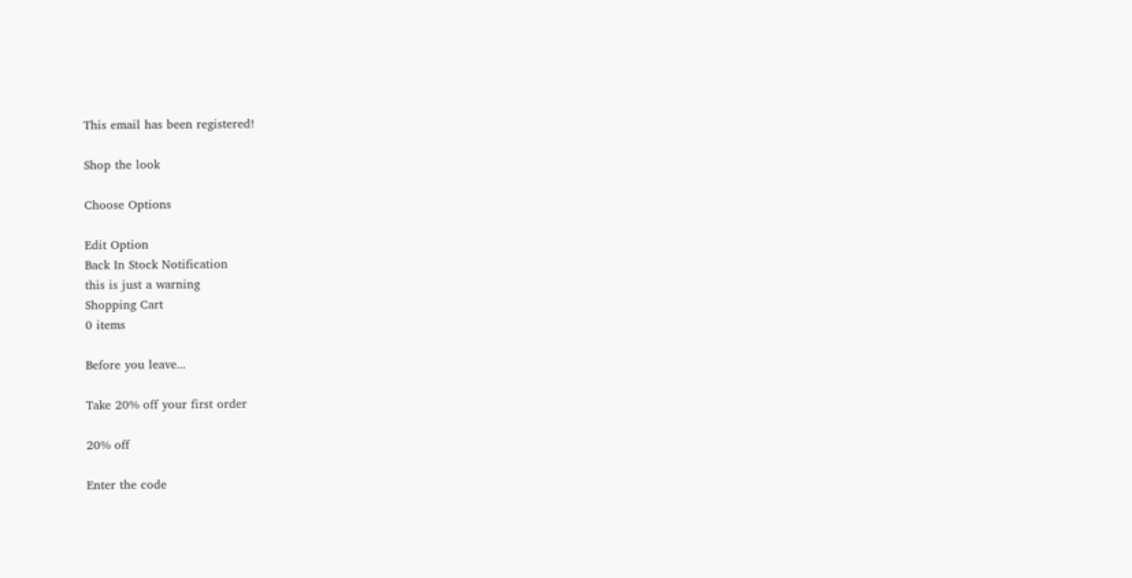This email has been registered!

Shop the look

Choose Options

Edit Option
Back In Stock Notification
this is just a warning
Shopping Cart
0 items

Before you leave...

Take 20% off your first order

20% off

Enter the code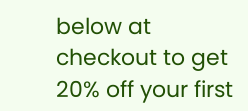below at checkout to get 20% off your first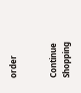order


Continue Shopping